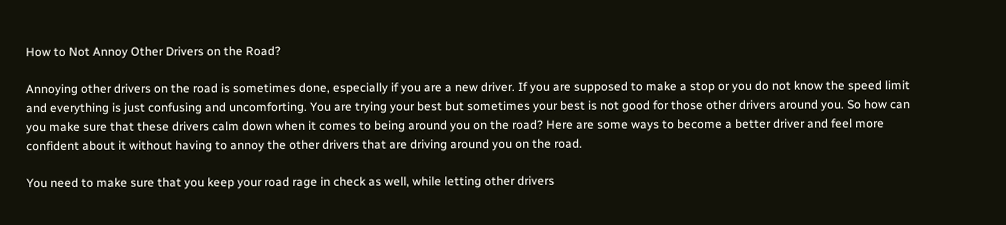How to Not Annoy Other Drivers on the Road?

Annoying other drivers on the road is sometimes done, especially if you are a new driver. If you are supposed to make a stop or you do not know the speed limit and everything is just confusing and uncomforting. You are trying your best but sometimes your best is not good for those other drivers around you. So how can you make sure that these drivers calm down when it comes to being around you on the road? Here are some ways to become a better driver and feel more confident about it without having to annoy the other drivers that are driving around you on the road.

You need to make sure that you keep your road rage in check as well, while letting other drivers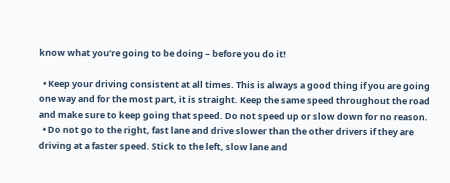know what you’re going to be doing – before you do it!

  • Keep your driving consistent at all times. This is always a good thing if you are going one way and for the most part, it is straight. Keep the same speed throughout the road and make sure to keep going that speed. Do not speed up or slow down for no reason.
  • Do not go to the right, fast lane and drive slower than the other drivers if they are driving at a faster speed. Stick to the left, slow lane and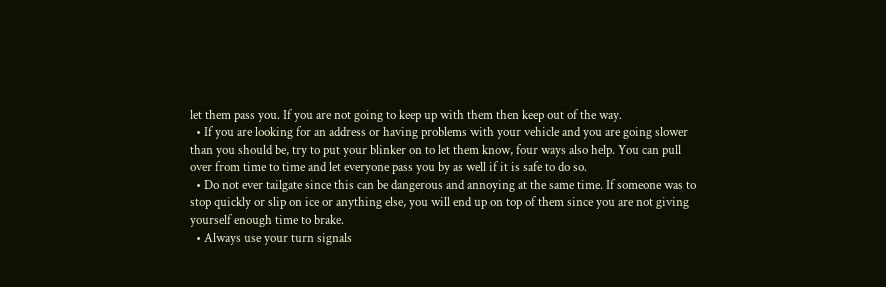let them pass you. If you are not going to keep up with them then keep out of the way.
  • If you are looking for an address or having problems with your vehicle and you are going slower than you should be, try to put your blinker on to let them know, four ways also help. You can pull over from time to time and let everyone pass you by as well if it is safe to do so.
  • Do not ever tailgate since this can be dangerous and annoying at the same time. If someone was to stop quickly or slip on ice or anything else, you will end up on top of them since you are not giving yourself enough time to brake.
  • Always use your turn signals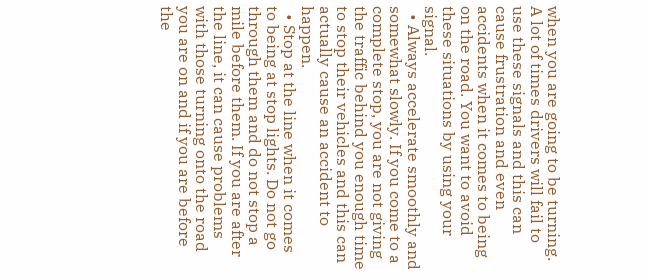when you are going to be turning. A lot of times drivers will fail to use these signals and this can cause frustration and even accidents when it comes to being on the road. You want to avoid these situations by using your signal.
  • Always accelerate smoothly and somewhat slowly. If you come to a complete stop, you are not giving the traffic behind you enough time to stop their vehicles and this can actually cause an accident to happen.
  • Stop at the line when it comes to being at stop lights. Do not go through them and do not stop a mile before them. If you are after the line, it can cause problems with those turning onto the road you are on and if you are before the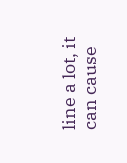line a lot, it can cause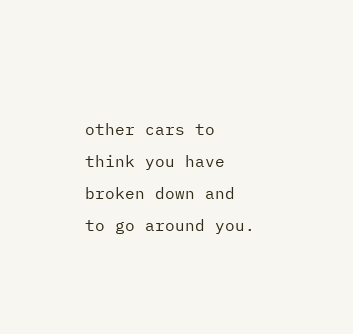other cars to think you have broken down and to go around you.